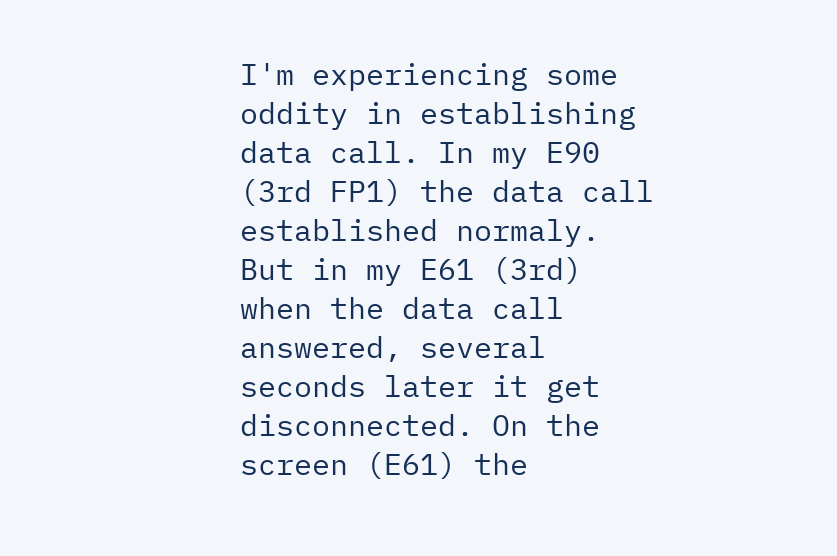I'm experiencing some oddity in establishing data call. In my E90 (3rd FP1) the data call established normaly. But in my E61 (3rd) when the data call answered, several seconds later it get disconnected. On the screen (E61) the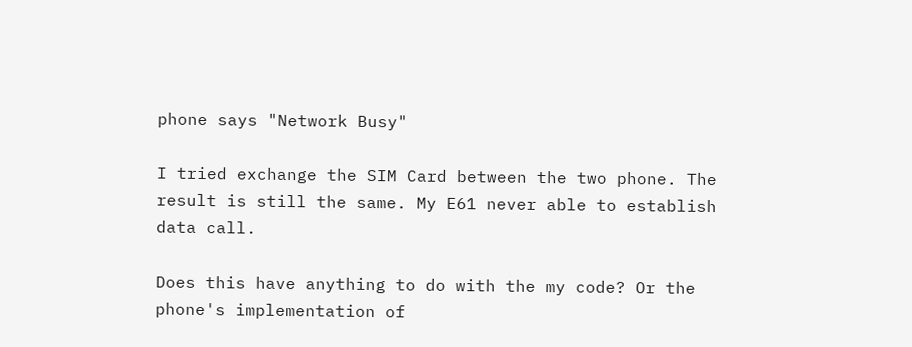phone says "Network Busy"

I tried exchange the SIM Card between the two phone. The result is still the same. My E61 never able to establish data call.

Does this have anything to do with the my code? Or the phone's implementation of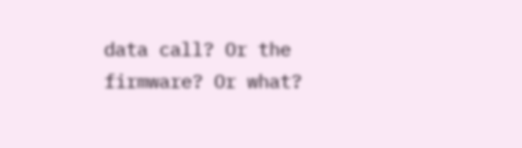data call? Or the firmware? Or what?